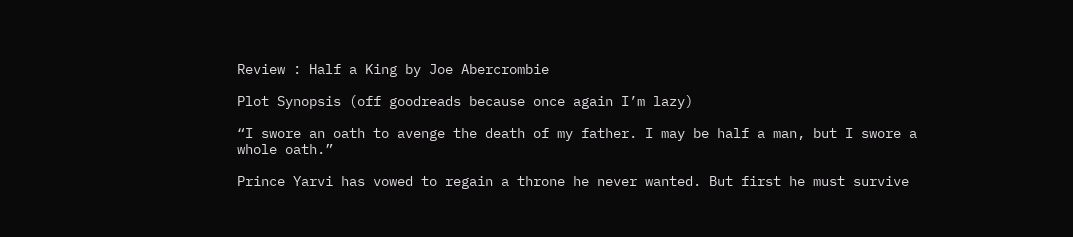Review : Half a King by Joe Abercrombie

Plot Synopsis (off goodreads because once again I’m lazy)

“I swore an oath to avenge the death of my father. I may be half a man, but I swore a whole oath.”

Prince Yarvi has vowed to regain a throne he never wanted. But first he must survive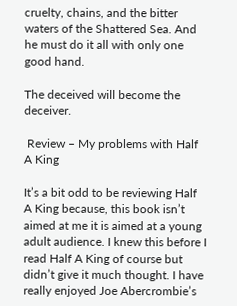cruelty, chains, and the bitter waters of the Shattered Sea. And he must do it all with only one good hand.

The deceived will become the deceiver.

 Review – My problems with Half A King

It’s a bit odd to be reviewing Half A King because, this book isn’t aimed at me it is aimed at a young adult audience. I knew this before I read Half A King of course but didn’t give it much thought. I have really enjoyed Joe Abercrombie’s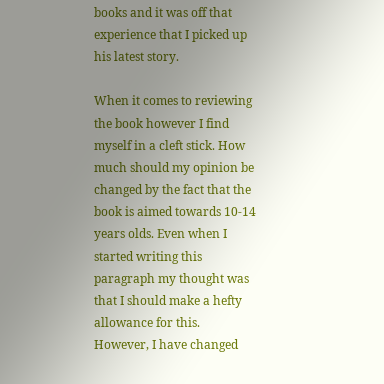books and it was off that experience that I picked up his latest story.

When it comes to reviewing the book however I find myself in a cleft stick. How much should my opinion be changed by the fact that the book is aimed towards 10-14 years olds. Even when I started writing this paragraph my thought was that I should make a hefty allowance for this. However, I have changed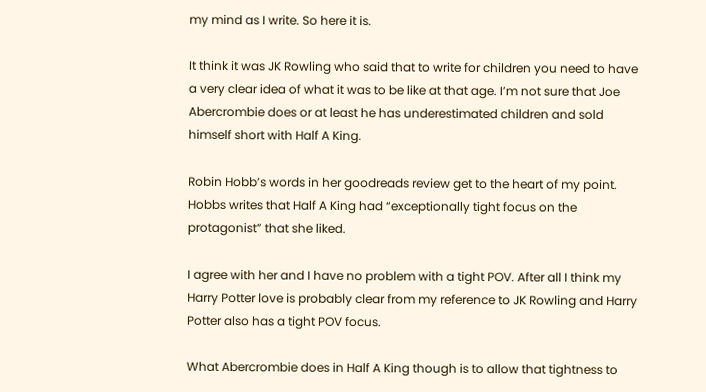my mind as I write. So here it is.

It think it was JK Rowling who said that to write for children you need to have a very clear idea of what it was to be like at that age. I’m not sure that Joe Abercrombie does or at least he has underestimated children and sold himself short with Half A King.

Robin Hobb’s words in her goodreads review get to the heart of my point. Hobbs writes that Half A King had “exceptionally tight focus on the protagonist” that she liked.

I agree with her and I have no problem with a tight POV. After all I think my Harry Potter love is probably clear from my reference to JK Rowling and Harry Potter also has a tight POV focus.

What Abercrombie does in Half A King though is to allow that tightness to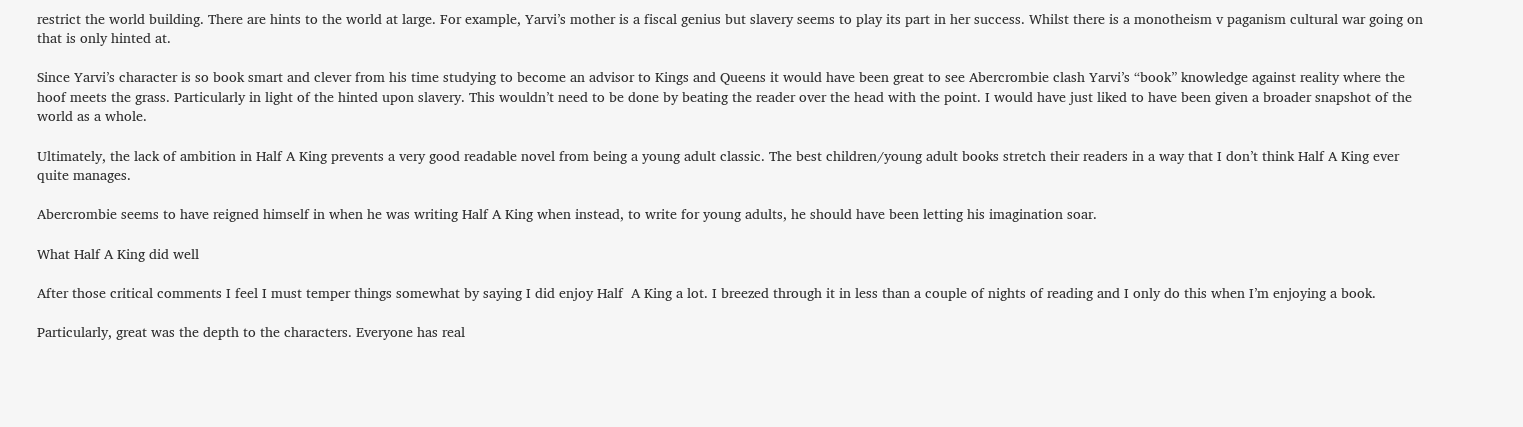restrict the world building. There are hints to the world at large. For example, Yarvi’s mother is a fiscal genius but slavery seems to play its part in her success. Whilst there is a monotheism v paganism cultural war going on that is only hinted at.

Since Yarvi’s character is so book smart and clever from his time studying to become an advisor to Kings and Queens it would have been great to see Abercrombie clash Yarvi’s “book” knowledge against reality where the hoof meets the grass. Particularly in light of the hinted upon slavery. This wouldn’t need to be done by beating the reader over the head with the point. I would have just liked to have been given a broader snapshot of the world as a whole.

Ultimately, the lack of ambition in Half A King prevents a very good readable novel from being a young adult classic. The best children/young adult books stretch their readers in a way that I don’t think Half A King ever quite manages.

Abercrombie seems to have reigned himself in when he was writing Half A King when instead, to write for young adults, he should have been letting his imagination soar.

What Half A King did well

After those critical comments I feel I must temper things somewhat by saying I did enjoy Half  A King a lot. I breezed through it in less than a couple of nights of reading and I only do this when I’m enjoying a book.

Particularly, great was the depth to the characters. Everyone has real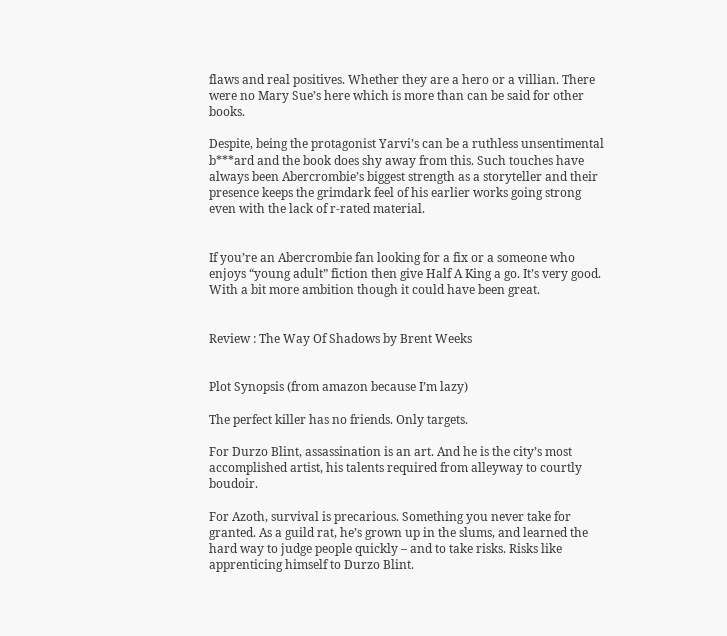flaws and real positives. Whether they are a hero or a villian. There were no Mary Sue’s here which is more than can be said for other books.

Despite, being the protagonist Yarvi’s can be a ruthless unsentimental b***ard and the book does shy away from this. Such touches have always been Abercrombie’s biggest strength as a storyteller and their presence keeps the grimdark feel of his earlier works going strong even with the lack of r-rated material.


If you’re an Abercrombie fan looking for a fix or a someone who enjoys “young adult” fiction then give Half A King a go. It’s very good. With a bit more ambition though it could have been great.


Review : The Way Of Shadows by Brent Weeks


Plot Synopsis (from amazon because I’m lazy)

The perfect killer has no friends. Only targets.

For Durzo Blint, assassination is an art. And he is the city’s most accomplished artist, his talents required from alleyway to courtly boudoir.

For Azoth, survival is precarious. Something you never take for granted. As a guild rat, he’s grown up in the slums, and learned the hard way to judge people quickly – and to take risks. Risks like apprenticing himself to Durzo Blint.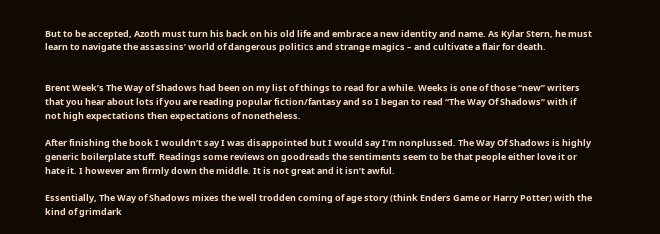But to be accepted, Azoth must turn his back on his old life and embrace a new identity and name. As Kylar Stern, he must learn to navigate the assassins’ world of dangerous politics and strange magics – and cultivate a flair for death.


Brent Week’s The Way of Shadows had been on my list of things to read for a while. Weeks is one of those “new” writers that you hear about lots if you are reading popular fiction/fantasy and so I began to read “The Way Of Shadows” with if not high expectations then expectations of nonetheless.

After finishing the book I wouldn’t say I was disappointed but I would say I’m nonplussed. The Way Of Shadows is highly generic boilerplate stuff. Readings some reviews on goodreads the sentiments seem to be that people either love it or hate it. I however am firmly down the middle. It is not great and it isn’t awful.

Essentially, The Way of Shadows mixes the well trodden coming of age story (think Enders Game or Harry Potter) with the kind of grimdark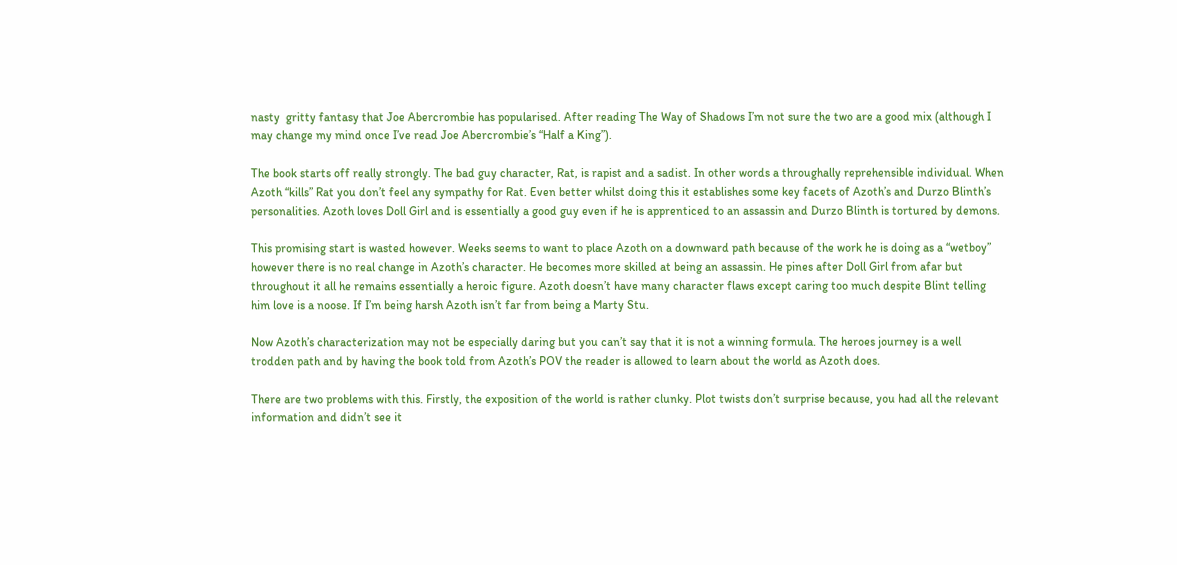nasty  gritty fantasy that Joe Abercrombie has popularised. After reading The Way of Shadows I’m not sure the two are a good mix (although I may change my mind once I’ve read Joe Abercrombie’s “Half a King”).

The book starts off really strongly. The bad guy character, Rat, is rapist and a sadist. In other words a throughally reprehensible individual. When Azoth “kills” Rat you don’t feel any sympathy for Rat. Even better whilst doing this it establishes some key facets of Azoth’s and Durzo Blinth’s personalities. Azoth loves Doll Girl and is essentially a good guy even if he is apprenticed to an assassin and Durzo Blinth is tortured by demons.

This promising start is wasted however. Weeks seems to want to place Azoth on a downward path because of the work he is doing as a “wetboy” however there is no real change in Azoth’s character. He becomes more skilled at being an assassin. He pines after Doll Girl from afar but throughout it all he remains essentially a heroic figure. Azoth doesn’t have many character flaws except caring too much despite Blint telling him love is a noose. If I’m being harsh Azoth isn’t far from being a Marty Stu.

Now Azoth’s characterization may not be especially daring but you can’t say that it is not a winning formula. The heroes journey is a well trodden path and by having the book told from Azoth’s POV the reader is allowed to learn about the world as Azoth does.

There are two problems with this. Firstly, the exposition of the world is rather clunky. Plot twists don’t surprise because, you had all the relevant information and didn’t see it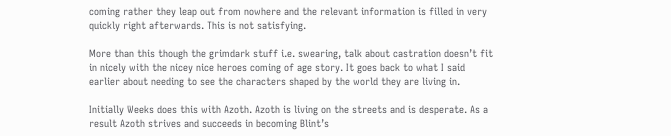coming rather they leap out from nowhere and the relevant information is filled in very quickly right afterwards. This is not satisfying.

More than this though the grimdark stuff i.e. swearing, talk about castration doesn’t fit in nicely with the nicey nice heroes coming of age story. It goes back to what I said earlier about needing to see the characters shaped by the world they are living in.

Initially Weeks does this with Azoth. Azoth is living on the streets and is desperate. As a result Azoth strives and succeeds in becoming Blint’s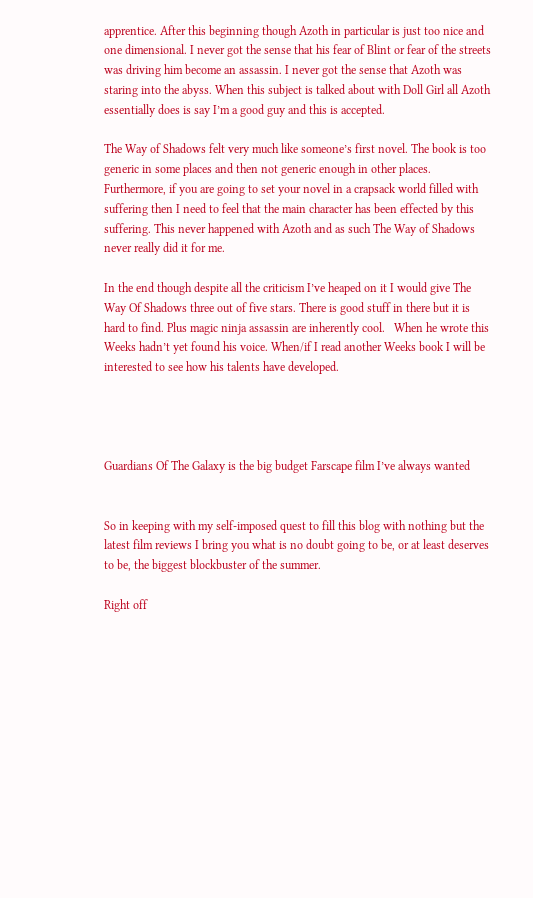apprentice. After this beginning though Azoth in particular is just too nice and one dimensional. I never got the sense that his fear of Blint or fear of the streets was driving him become an assassin. I never got the sense that Azoth was staring into the abyss. When this subject is talked about with Doll Girl all Azoth essentially does is say I’m a good guy and this is accepted.

The Way of Shadows felt very much like someone’s first novel. The book is too generic in some places and then not generic enough in other places. Furthermore, if you are going to set your novel in a crapsack world filled with suffering then I need to feel that the main character has been effected by this suffering. This never happened with Azoth and as such The Way of Shadows never really did it for me.

In the end though despite all the criticism I’ve heaped on it I would give The Way Of Shadows three out of five stars. There is good stuff in there but it is hard to find. Plus magic ninja assassin are inherently cool.   When he wrote this Weeks hadn’t yet found his voice. When/if I read another Weeks book I will be interested to see how his talents have developed.




Guardians Of The Galaxy is the big budget Farscape film I’ve always wanted


So in keeping with my self-imposed quest to fill this blog with nothing but the latest film reviews I bring you what is no doubt going to be, or at least deserves to be, the biggest blockbuster of the summer.

Right off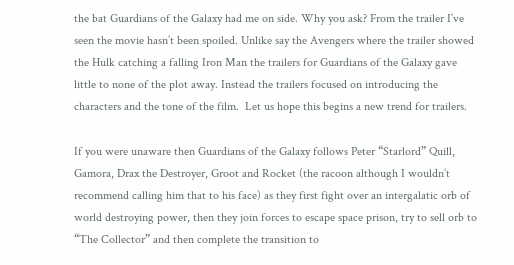the bat Guardians of the Galaxy had me on side. Why you ask? From the trailer I’ve seen the movie hasn’t been spoiled. Unlike say the Avengers where the trailer showed the Hulk catching a falling Iron Man the trailers for Guardians of the Galaxy gave little to none of the plot away. Instead the trailers focused on introducing the characters and the tone of the film.  Let us hope this begins a new trend for trailers.

If you were unaware then Guardians of the Galaxy follows Peter “Starlord” Quill, Gamora, Drax the Destroyer, Groot and Rocket (the racoon although I wouldn’t recommend calling him that to his face) as they first fight over an intergalatic orb of world destroying power, then they join forces to escape space prison, try to sell orb to “The Collector” and then complete the transition to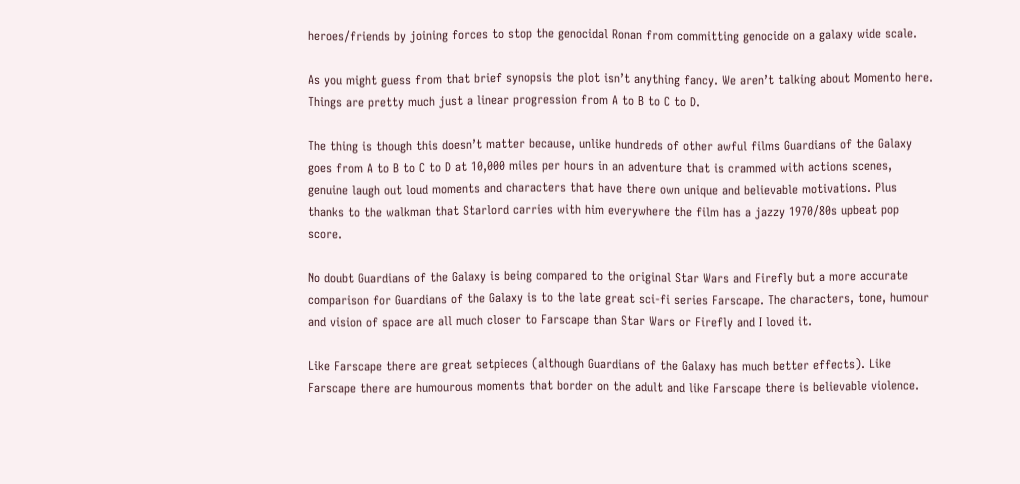heroes/friends by joining forces to stop the genocidal Ronan from committing genocide on a galaxy wide scale.

As you might guess from that brief synopsis the plot isn’t anything fancy. We aren’t talking about Momento here. Things are pretty much just a linear progression from A to B to C to D.

The thing is though this doesn’t matter because, unlike hundreds of other awful films Guardians of the Galaxy goes from A to B to C to D at 10,000 miles per hours in an adventure that is crammed with actions scenes, genuine laugh out loud moments and characters that have there own unique and believable motivations. Plus thanks to the walkman that Starlord carries with him everywhere the film has a jazzy 1970/80s upbeat pop score.

No doubt Guardians of the Galaxy is being compared to the original Star Wars and Firefly but a more accurate comparison for Guardians of the Galaxy is to the late great sci-fi series Farscape. The characters, tone, humour and vision of space are all much closer to Farscape than Star Wars or Firefly and I loved it.

Like Farscape there are great setpieces (although Guardians of the Galaxy has much better effects). Like Farscape there are humourous moments that border on the adult and like Farscape there is believable violence.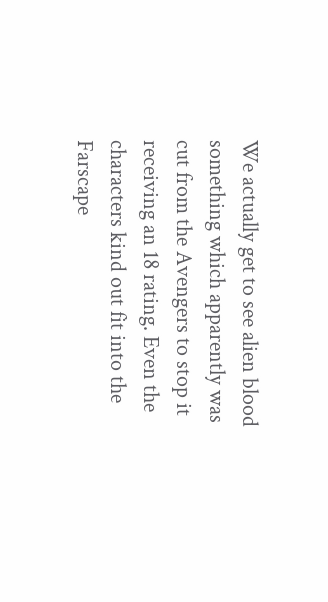We actually get to see alien blood something which apparently was cut from the Avengers to stop it receiving an 18 rating. Even the characters kind out fit into the Farscape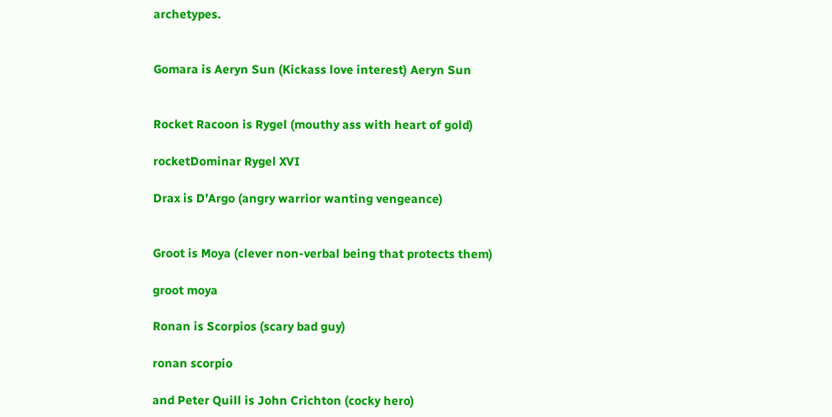archetypes.


Gomara is Aeryn Sun (Kickass love interest) Aeryn Sun


Rocket Racoon is Rygel (mouthy ass with heart of gold)

rocketDominar Rygel XVI

Drax is D’Argo (angry warrior wanting vengeance)


Groot is Moya (clever non-verbal being that protects them)

groot moya

Ronan is Scorpios (scary bad guy)

ronan scorpio

and Peter Quill is John Crichton (cocky hero)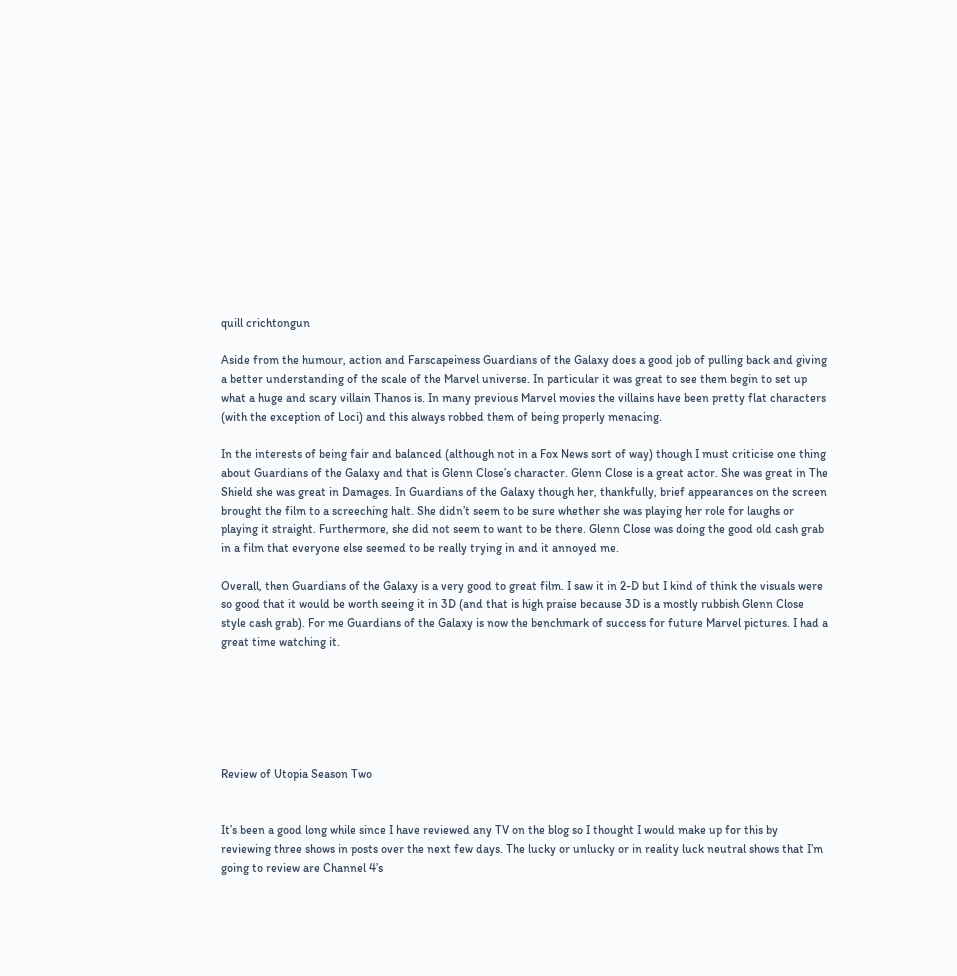quill crichtongun

Aside from the humour, action and Farscapeiness Guardians of the Galaxy does a good job of pulling back and giving a better understanding of the scale of the Marvel universe. In particular it was great to see them begin to set up what a huge and scary villain Thanos is. In many previous Marvel movies the villains have been pretty flat characters (with the exception of Loci) and this always robbed them of being properly menacing.

In the interests of being fair and balanced (although not in a Fox News sort of way) though I must criticise one thing about Guardians of the Galaxy and that is Glenn Close’s character. Glenn Close is a great actor. She was great in The Shield she was great in Damages. In Guardians of the Galaxy though her, thankfully, brief appearances on the screen brought the film to a screeching halt. She didn’t seem to be sure whether she was playing her role for laughs or playing it straight. Furthermore, she did not seem to want to be there. Glenn Close was doing the good old cash grab in a film that everyone else seemed to be really trying in and it annoyed me.

Overall, then Guardians of the Galaxy is a very good to great film. I saw it in 2-D but I kind of think the visuals were so good that it would be worth seeing it in 3D (and that is high praise because 3D is a mostly rubbish Glenn Close style cash grab). For me Guardians of the Galaxy is now the benchmark of success for future Marvel pictures. I had a great time watching it.






Review of Utopia Season Two


It’s been a good long while since I have reviewed any TV on the blog so I thought I would make up for this by reviewing three shows in posts over the next few days. The lucky or unlucky or in reality luck neutral shows that I’m going to review are Channel 4’s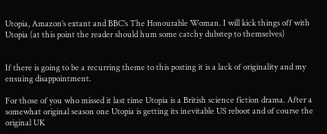Utopia, Amazon’s extant and BBC’s The Honourable Woman. I will kick things off with Utopia (at this point the reader should hum some catchy dubstep to themselves)


If there is going to be a recurring theme to this posting it is a lack of originality and my ensuing disappointment.

For those of you who missed it last time Utopia is a British science fiction drama. After a somewhat original season one Utopia is getting its inevitable US reboot and of course the original UK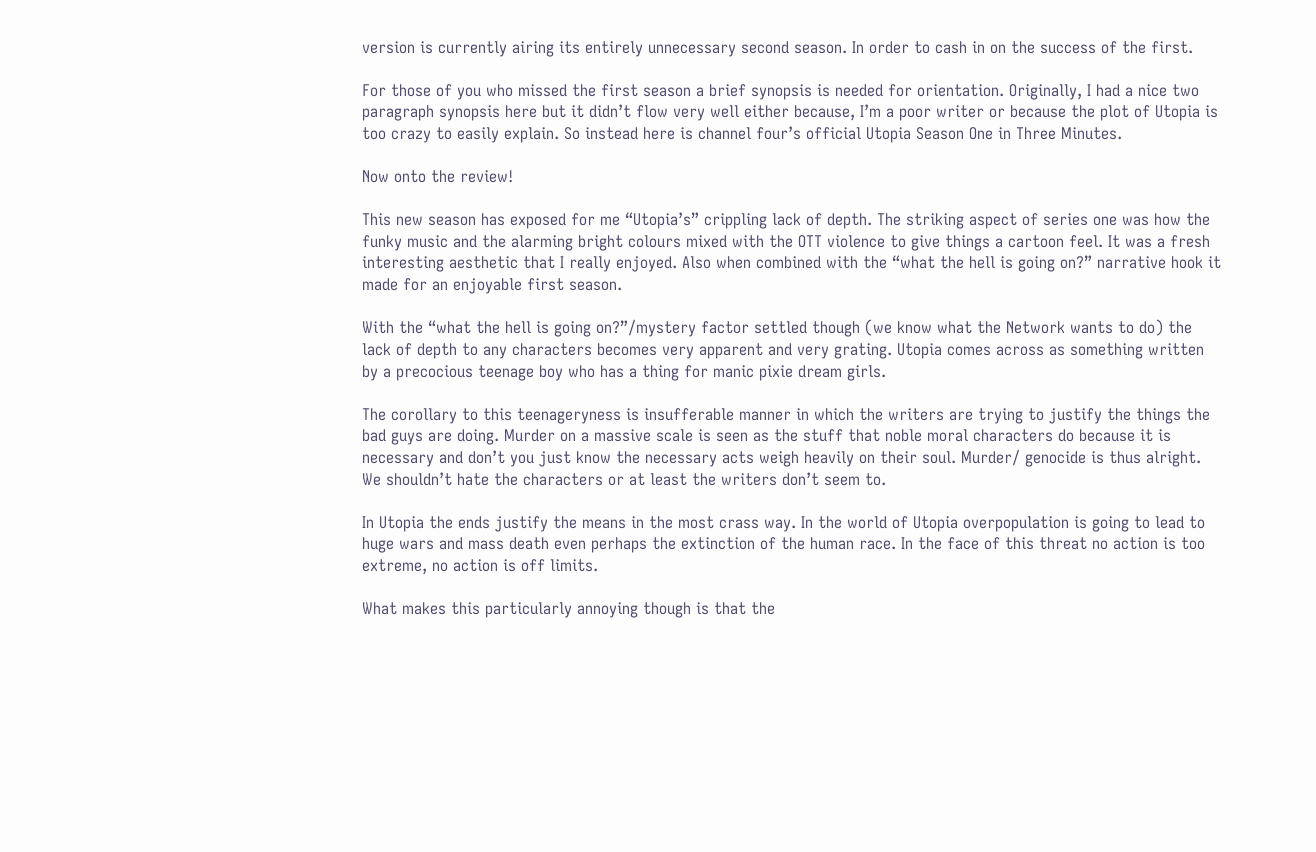version is currently airing its entirely unnecessary second season. In order to cash in on the success of the first.

For those of you who missed the first season a brief synopsis is needed for orientation. Originally, I had a nice two paragraph synopsis here but it didn’t flow very well either because, I’m a poor writer or because the plot of Utopia is too crazy to easily explain. So instead here is channel four’s official Utopia Season One in Three Minutes.

Now onto the review!

This new season has exposed for me “Utopia’s” crippling lack of depth. The striking aspect of series one was how the funky music and the alarming bright colours mixed with the OTT violence to give things a cartoon feel. It was a fresh interesting aesthetic that I really enjoyed. Also when combined with the “what the hell is going on?” narrative hook it made for an enjoyable first season.

With the “what the hell is going on?”/mystery factor settled though (we know what the Network wants to do) the lack of depth to any characters becomes very apparent and very grating. Utopia comes across as something written by a precocious teenage boy who has a thing for manic pixie dream girls.

The corollary to this teenageryness is insufferable manner in which the writers are trying to justify the things the bad guys are doing. Murder on a massive scale is seen as the stuff that noble moral characters do because it is necessary and don’t you just know the necessary acts weigh heavily on their soul. Murder/ genocide is thus alright. We shouldn’t hate the characters or at least the writers don’t seem to.

In Utopia the ends justify the means in the most crass way. In the world of Utopia overpopulation is going to lead to huge wars and mass death even perhaps the extinction of the human race. In the face of this threat no action is too extreme, no action is off limits.

What makes this particularly annoying though is that the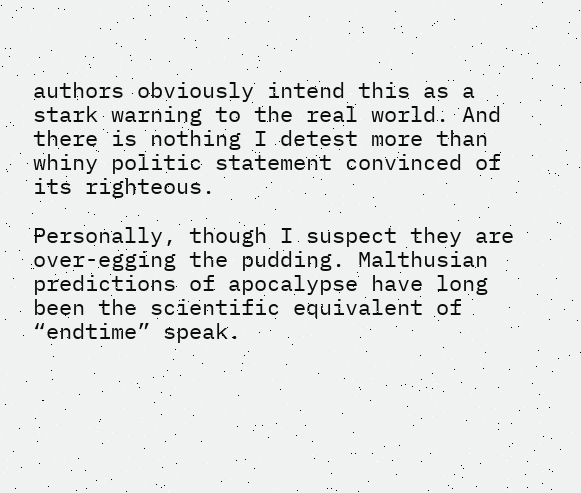authors obviously intend this as a stark warning to the real world. And there is nothing I detest more than whiny politic statement convinced of its righteous.

Personally, though I suspect they are over-egging the pudding. Malthusian predictions of apocalypse have long been the scientific equivalent of “endtime” speak.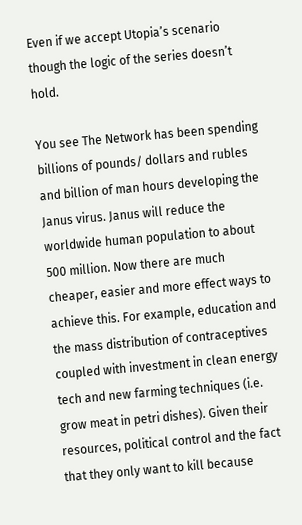Even if we accept Utopia’s scenario though the logic of the series doesn’t hold.

You see The Network has been spending billions of pounds/ dollars and rubles and billion of man hours developing the Janus virus. Janus will reduce the worldwide human population to about 500 million. Now there are much cheaper, easier and more effect ways to achieve this. For example, education and the mass distribution of contraceptives coupled with investment in clean energy tech and new farming techniques (i.e. grow meat in petri dishes). Given their resources, political control and the fact that they only want to kill because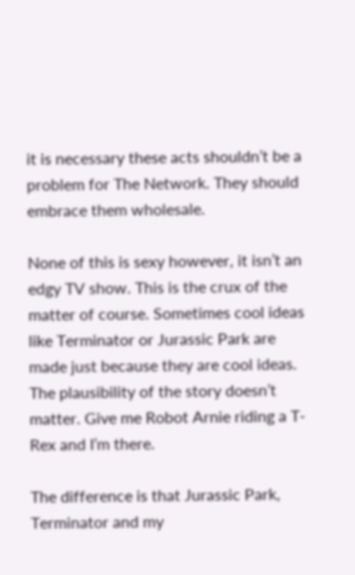it is necessary these acts shouldn’t be a problem for The Network. They should embrace them wholesale.

None of this is sexy however, it isn’t an edgy TV show. This is the crux of the matter of course. Sometimes cool ideas like Terminator or Jurassic Park are made just because they are cool ideas. The plausibility of the story doesn’t matter. Give me Robot Arnie riding a T-Rex and I’m there.

The difference is that Jurassic Park, Terminator and my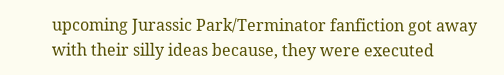upcoming Jurassic Park/Terminator fanfiction got away with their silly ideas because, they were executed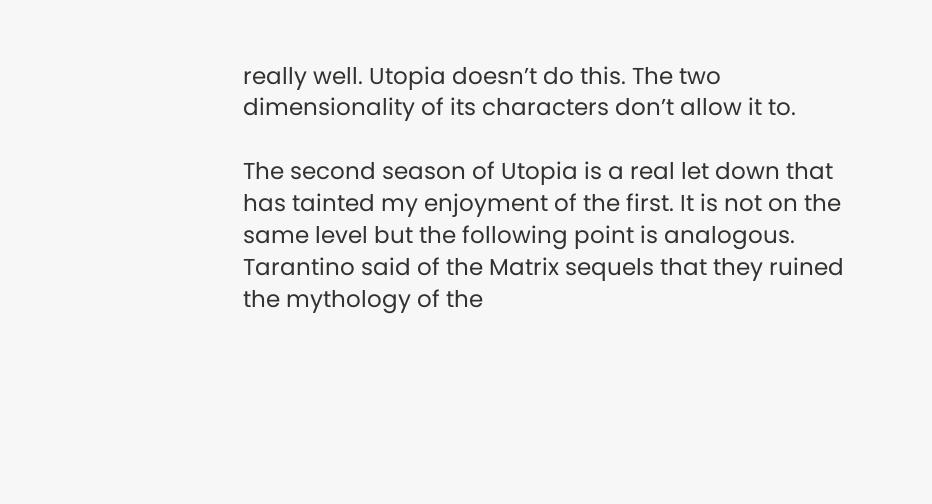really well. Utopia doesn’t do this. The two dimensionality of its characters don’t allow it to.

The second season of Utopia is a real let down that has tainted my enjoyment of the first. It is not on the same level but the following point is analogous. Tarantino said of the Matrix sequels that they ruined the mythology of the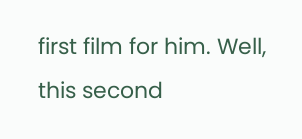first film for him. Well, this second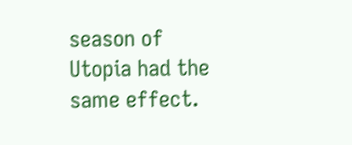season of Utopia had the same effect.